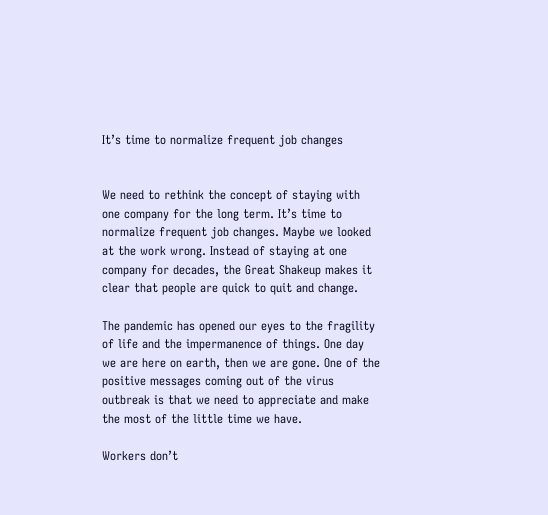It’s time to normalize frequent job changes


We need to rethink the concept of staying with one company for the long term. It’s time to normalize frequent job changes. Maybe we looked at the work wrong. Instead of staying at one company for decades, the Great Shakeup makes it clear that people are quick to quit and change.

The pandemic has opened our eyes to the fragility of life and the impermanence of things. One day we are here on earth, then we are gone. One of the positive messages coming out of the virus outbreak is that we need to appreciate and make the most of the little time we have.

Workers don’t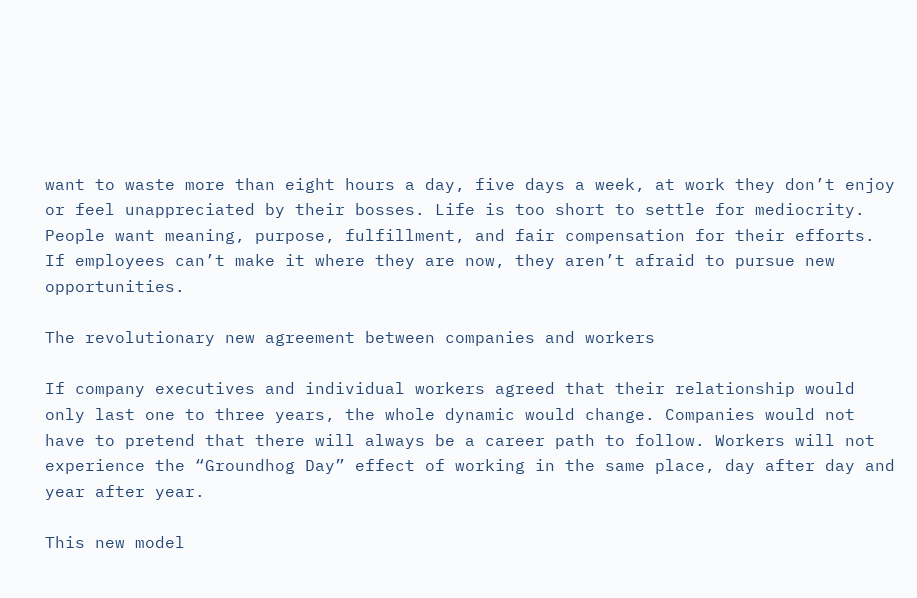want to waste more than eight hours a day, five days a week, at work they don’t enjoy or feel unappreciated by their bosses. Life is too short to settle for mediocrity. People want meaning, purpose, fulfillment, and fair compensation for their efforts. If employees can’t make it where they are now, they aren’t afraid to pursue new opportunities.

The revolutionary new agreement between companies and workers

If company executives and individual workers agreed that their relationship would only last one to three years, the whole dynamic would change. Companies would not have to pretend that there will always be a career path to follow. Workers will not experience the “Groundhog Day” effect of working in the same place, day after day and year after year.

This new model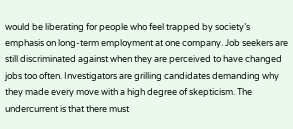would be liberating for people who feel trapped by society’s emphasis on long-term employment at one company. Job seekers are still discriminated against when they are perceived to have changed jobs too often. Investigators are grilling candidates demanding why they made every move with a high degree of skepticism. The undercurrent is that there must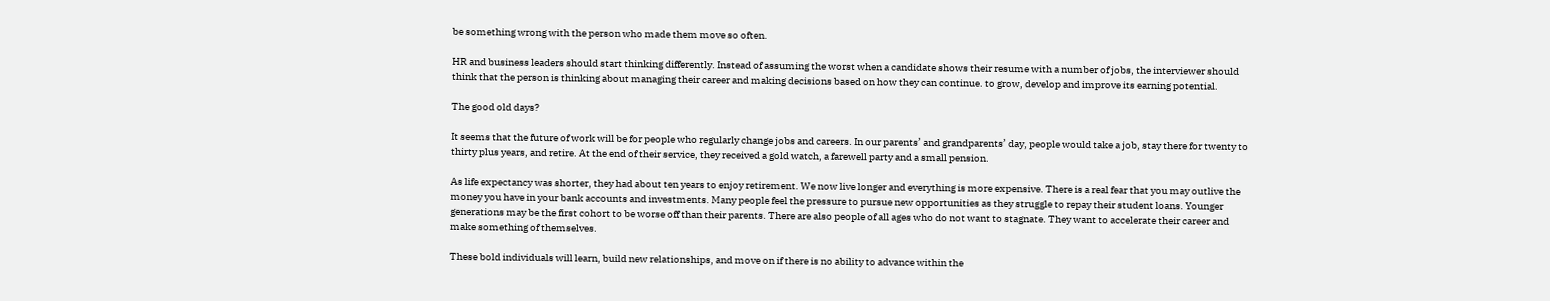be something wrong with the person who made them move so often.

HR and business leaders should start thinking differently. Instead of assuming the worst when a candidate shows their resume with a number of jobs, the interviewer should think that the person is thinking about managing their career and making decisions based on how they can continue. to grow, develop and improve its earning potential.

The good old days?

It seems that the future of work will be for people who regularly change jobs and careers. In our parents’ and grandparents’ day, people would take a job, stay there for twenty to thirty plus years, and retire. At the end of their service, they received a gold watch, a farewell party and a small pension.

As life expectancy was shorter, they had about ten years to enjoy retirement. We now live longer and everything is more expensive. There is a real fear that you may outlive the money you have in your bank accounts and investments. Many people feel the pressure to pursue new opportunities as they struggle to repay their student loans. Younger generations may be the first cohort to be worse off than their parents. There are also people of all ages who do not want to stagnate. They want to accelerate their career and make something of themselves.

These bold individuals will learn, build new relationships, and move on if there is no ability to advance within the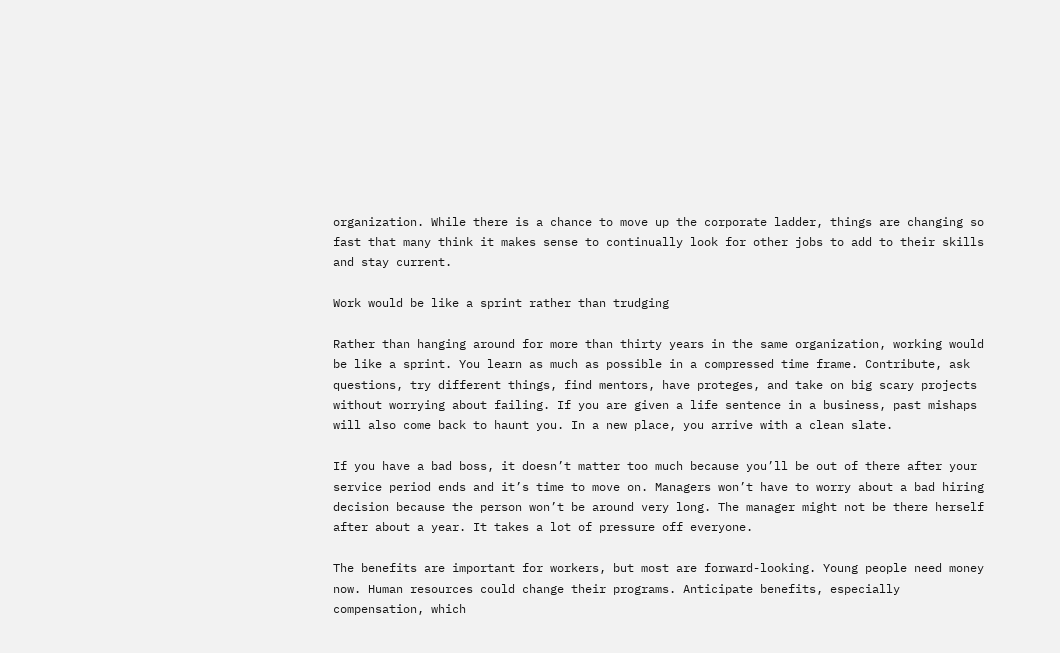organization. While there is a chance to move up the corporate ladder, things are changing so fast that many think it makes sense to continually look for other jobs to add to their skills and stay current.

Work would be like a sprint rather than trudging

Rather than hanging around for more than thirty years in the same organization, working would be like a sprint. You learn as much as possible in a compressed time frame. Contribute, ask questions, try different things, find mentors, have proteges, and take on big scary projects without worrying about failing. If you are given a life sentence in a business, past mishaps will also come back to haunt you. In a new place, you arrive with a clean slate.

If you have a bad boss, it doesn’t matter too much because you’ll be out of there after your service period ends and it’s time to move on. Managers won’t have to worry about a bad hiring decision because the person won’t be around very long. The manager might not be there herself after about a year. It takes a lot of pressure off everyone.

The benefits are important for workers, but most are forward-looking. Young people need money now. Human resources could change their programs. Anticipate benefits, especially compensation, which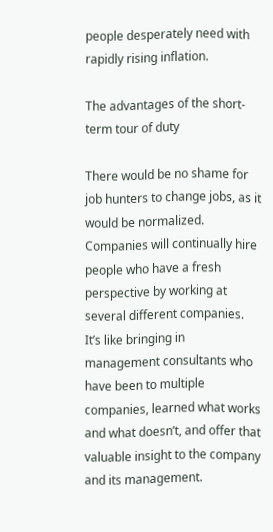people desperately need with rapidly rising inflation.

The advantages of the short-term tour of duty

There would be no shame for job hunters to change jobs, as it would be normalized. Companies will continually hire people who have a fresh perspective by working at several different companies. It’s like bringing in management consultants who have been to multiple companies, learned what works and what doesn’t, and offer that valuable insight to the company and its management.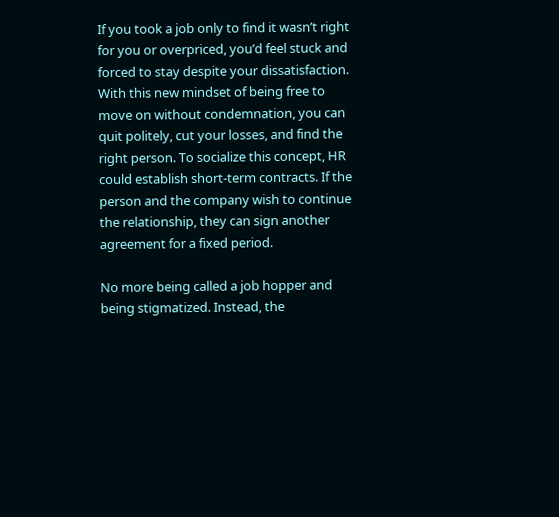If you took a job only to find it wasn’t right for you or overpriced, you’d feel stuck and forced to stay despite your dissatisfaction. With this new mindset of being free to move on without condemnation, you can quit politely, cut your losses, and find the right person. To socialize this concept, HR could establish short-term contracts. If the person and the company wish to continue the relationship, they can sign another agreement for a fixed period.

No more being called a job hopper and being stigmatized. Instead, the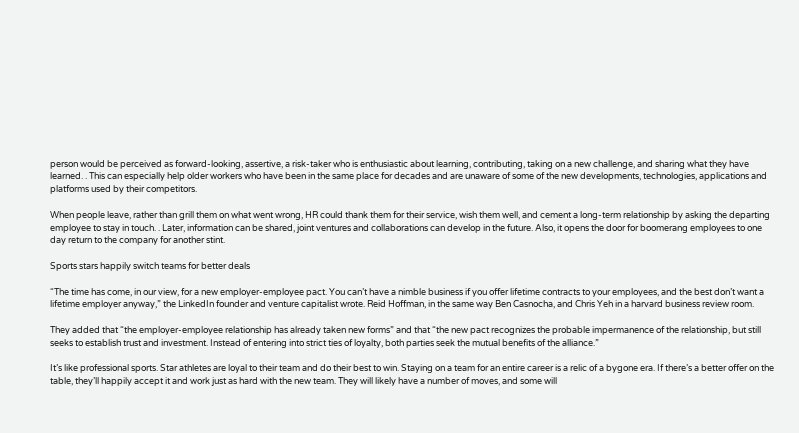person would be perceived as forward-looking, assertive, a risk-taker who is enthusiastic about learning, contributing, taking on a new challenge, and sharing what they have learned. . This can especially help older workers who have been in the same place for decades and are unaware of some of the new developments, technologies, applications and platforms used by their competitors.

When people leave, rather than grill them on what went wrong, HR could thank them for their service, wish them well, and cement a long-term relationship by asking the departing employee to stay in touch. . Later, information can be shared, joint ventures and collaborations can develop in the future. Also, it opens the door for boomerang employees to one day return to the company for another stint.

Sports stars happily switch teams for better deals

“The time has come, in our view, for a new employer-employee pact. You can’t have a nimble business if you offer lifetime contracts to your employees, and the best don’t want a lifetime employer anyway,” the LinkedIn founder and venture capitalist wrote. Reid Hoffman, in the same way Ben Casnocha, and Chris Yeh in a harvard business review room.

They added that “the employer-employee relationship has already taken new forms” and that “the new pact recognizes the probable impermanence of the relationship, but still seeks to establish trust and investment. Instead of entering into strict ties of loyalty, both parties seek the mutual benefits of the alliance.”

It’s like professional sports. Star athletes are loyal to their team and do their best to win. Staying on a team for an entire career is a relic of a bygone era. If there’s a better offer on the table, they’ll happily accept it and work just as hard with the new team. They will likely have a number of moves, and some will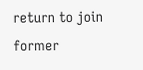return to join former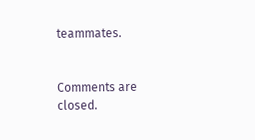teammates.


Comments are closed.